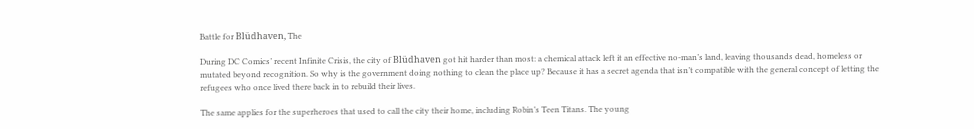Battle for Blüdhaven, The

During DC Comics’ recent Infinite Crisis, the city of Blüdhaven got hit harder than most: a chemical attack left it an effective no-man’s land, leaving thousands dead, homeless or mutated beyond recognition. So why is the government doing nothing to clean the place up? Because it has a secret agenda that isn’t compatible with the general concept of letting the refugees who once lived there back in to rebuild their lives.

The same applies for the superheroes that used to call the city their home, including Robin’s Teen Titans. The young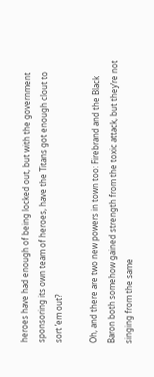heroes have had enough of being locked out, but with the government sponsoring its own team of heroes, have the Titans got enough clout to sort ’em out?

Oh, and there are two new powers in town too: Firebrand and the Black Baron both somehow gained strength from the toxic attack, but they’re not singing from the same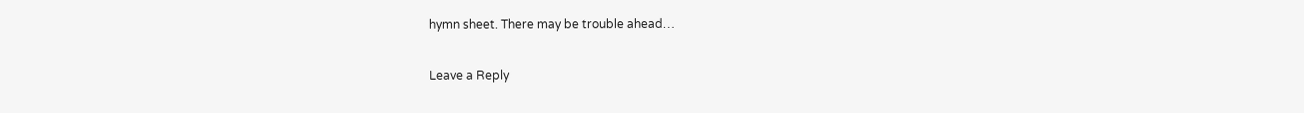hymn sheet. There may be trouble ahead…

Leave a Reply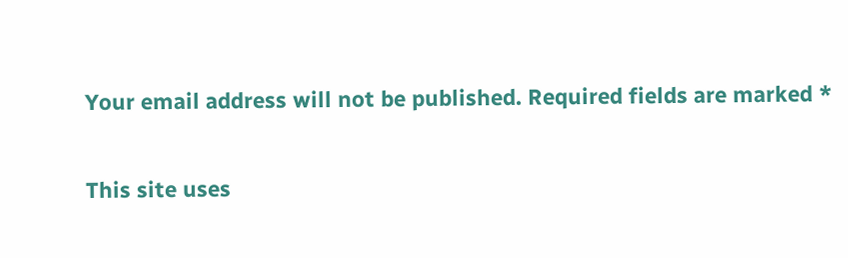Your email address will not be published. Required fields are marked *

This site uses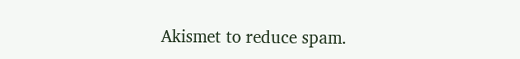Akismet to reduce spam.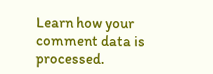Learn how your comment data is processed.